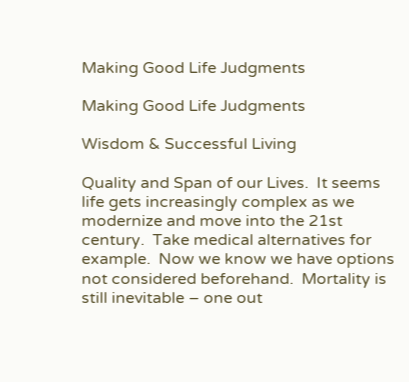Making Good Life Judgments

Making Good Life Judgments

Wisdom & Successful Living

Quality and Span of our Lives.  It seems life gets increasingly complex as we modernize and move into the 21st century.  Take medical alternatives for example.  Now we know we have options not considered beforehand.  Mortality is still inevitable – one out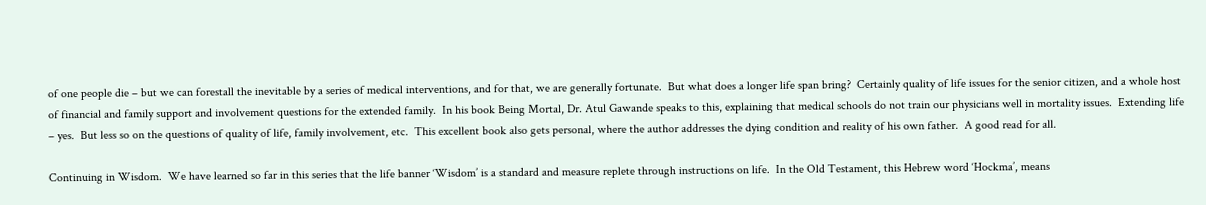of one people die – but we can forestall the inevitable by a series of medical interventions, and for that, we are generally fortunate.  But what does a longer life span bring?  Certainly quality of life issues for the senior citizen, and a whole host of financial and family support and involvement questions for the extended family.  In his book Being Mortal, Dr. Atul Gawande speaks to this, explaining that medical schools do not train our physicians well in mortality issues.  Extending life – yes.  But less so on the questions of quality of life, family involvement, etc.  This excellent book also gets personal, where the author addresses the dying condition and reality of his own father.  A good read for all.

Continuing in Wisdom.  We have learned so far in this series that the life banner ‘Wisdom’ is a standard and measure replete through instructions on life.  In the Old Testament, this Hebrew word ‘Hockma’, means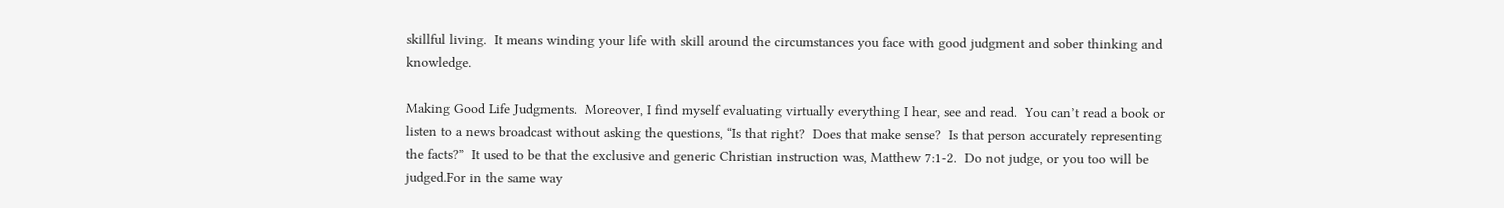skillful living.  It means winding your life with skill around the circumstances you face with good judgment and sober thinking and knowledge.

Making Good Life Judgments.  Moreover, I find myself evaluating virtually everything I hear, see and read.  You can’t read a book or listen to a news broadcast without asking the questions, “Is that right?  Does that make sense?  Is that person accurately representing the facts?”  It used to be that the exclusive and generic Christian instruction was, Matthew 7:1-2.  Do not judge, or you too will be judged.For in the same way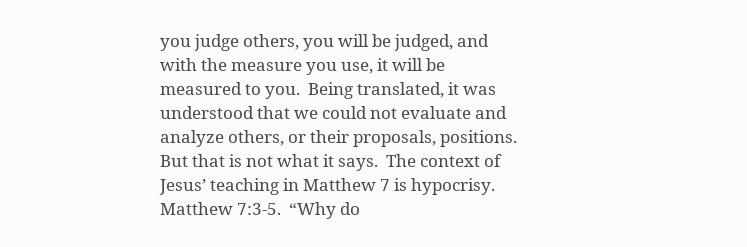you judge others, you will be judged, and with the measure you use, it will be measured to you.  Being translated, it was understood that we could not evaluate and analyze others, or their proposals, positions.  But that is not what it says.  The context of Jesus’ teaching in Matthew 7 is hypocrisy.  Matthew 7:3-5.  “Why do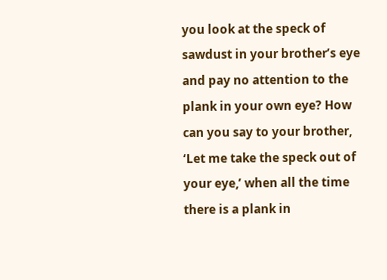you look at the speck of sawdust in your brother’s eye and pay no attention to the plank in your own eye? How can you say to your brother, ‘Let me take the speck out of your eye,’ when all the time there is a plank in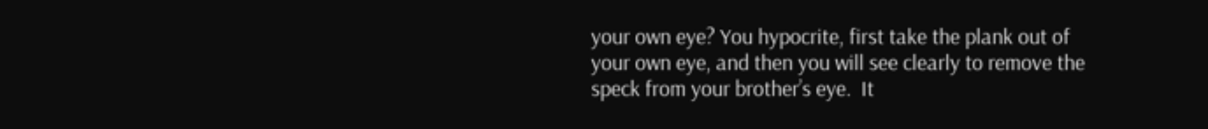your own eye? You hypocrite, first take the plank out of your own eye, and then you will see clearly to remove the speck from your brother’s eye.  It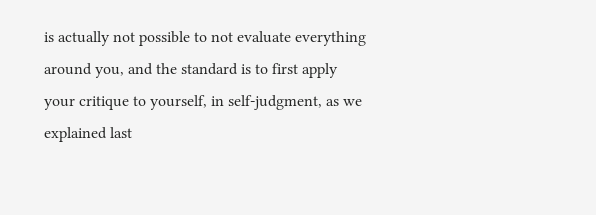is actually not possible to not evaluate everything around you, and the standard is to first apply your critique to yourself, in self-judgment, as we explained last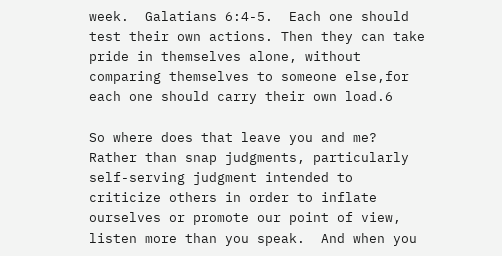week.  Galatians 6:4-5.  Each one should test their own actions. Then they can take pride in themselves alone, without comparing themselves to someone else,for each one should carry their own load.6

So where does that leave you and me?  Rather than snap judgments, particularly self-serving judgment intended to criticize others in order to inflate ourselves or promote our point of view, listen more than you speak.  And when you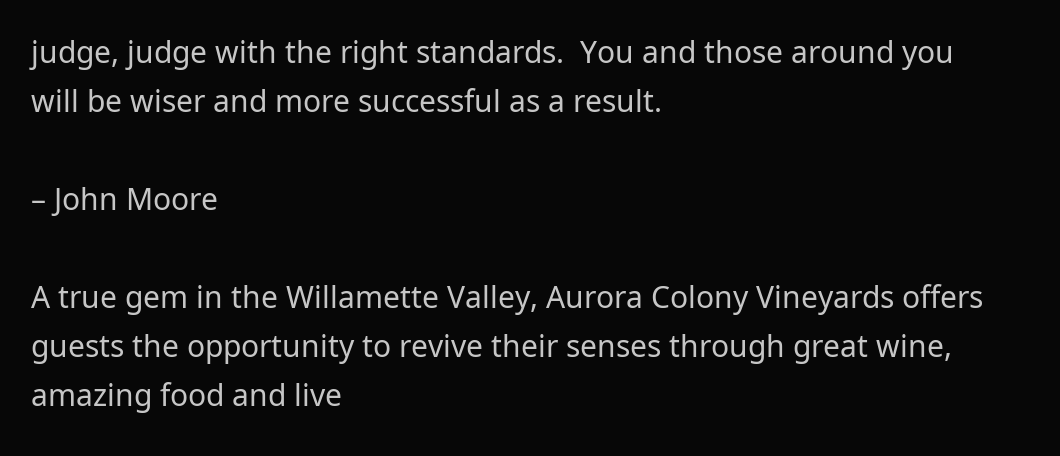judge, judge with the right standards.  You and those around you will be wiser and more successful as a result.

– John Moore

A true gem in the Willamette Valley, Aurora Colony Vineyards offers guests the opportunity to revive their senses through great wine, amazing food and live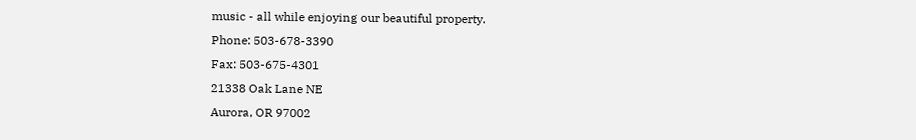music - all while enjoying our beautiful property.
Phone: 503-678-3390
Fax: 503-675-4301
21338 Oak Lane NE
Aurora, OR 97002